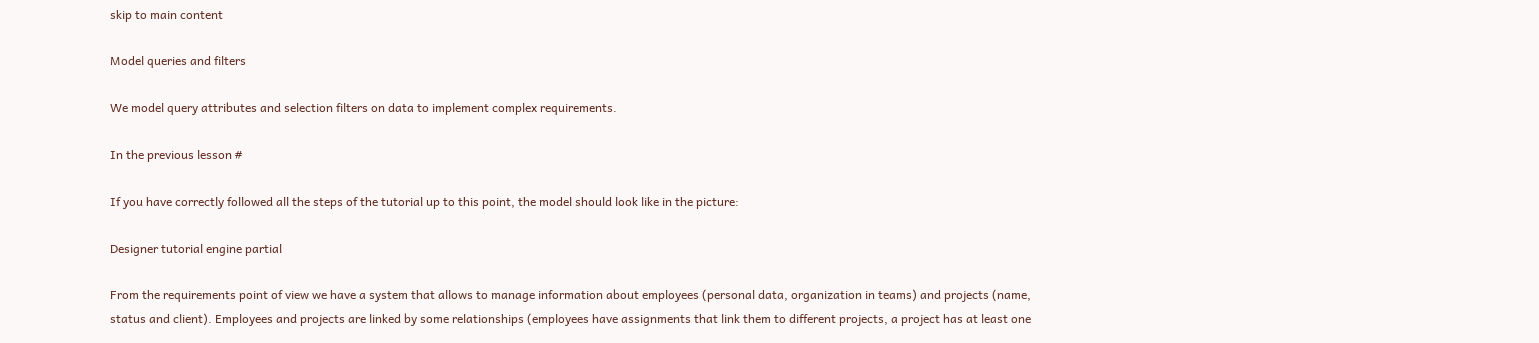skip to main content

Model queries and filters

We model query attributes and selection filters on data to implement complex requirements.

In the previous lesson #

If you have correctly followed all the steps of the tutorial up to this point, the model should look like in the picture:

Designer tutorial engine partial

From the requirements point of view we have a system that allows to manage information about employees (personal data, organization in teams) and projects (name, status and client). Employees and projects are linked by some relationships (employees have assignments that link them to different projects, a project has at least one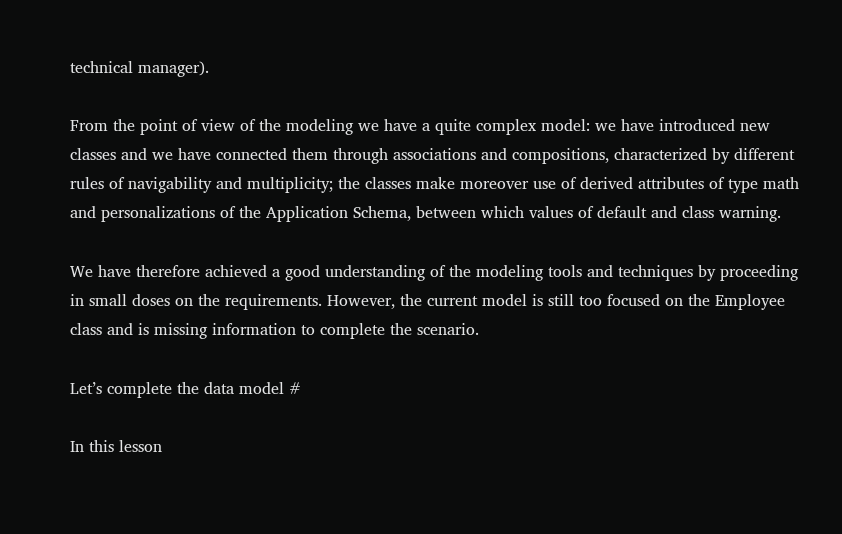technical manager).

From the point of view of the modeling we have a quite complex model: we have introduced new classes and we have connected them through associations and compositions, characterized by different rules of navigability and multiplicity; the classes make moreover use of derived attributes of type math and personalizations of the Application Schema, between which values of default and class warning.

We have therefore achieved a good understanding of the modeling tools and techniques by proceeding in small doses on the requirements. However, the current model is still too focused on the Employee class and is missing information to complete the scenario.

Let’s complete the data model #

In this lesson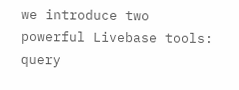we introduce two powerful Livebase tools: query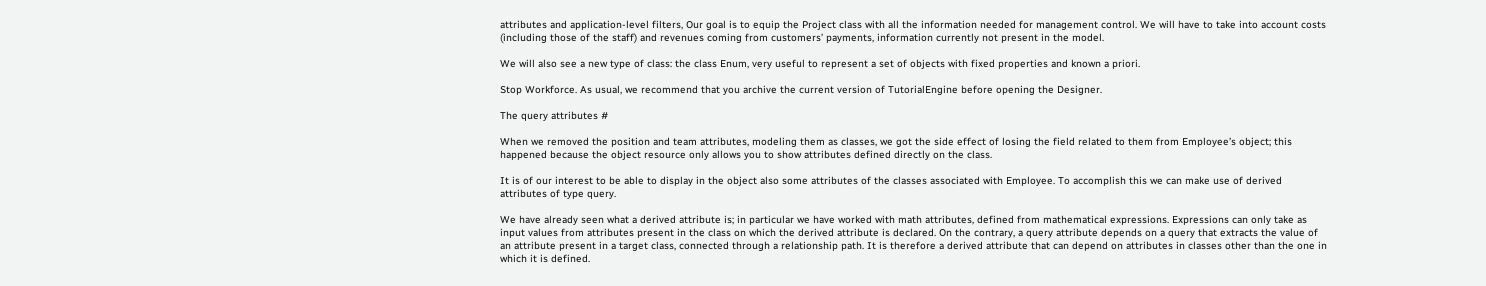attributes and application-level filters, Our goal is to equip the Project class with all the information needed for management control. We will have to take into account costs (including those of the staff) and revenues coming from customers’ payments, information currently not present in the model.

We will also see a new type of class: the class Enum, very useful to represent a set of objects with fixed properties and known a priori.

Stop Workforce. As usual, we recommend that you archive the current version of TutorialEngine before opening the Designer.

The query attributes #

When we removed the position and team attributes, modeling them as classes, we got the side effect of losing the field related to them from Employee’s object; this happened because the object resource only allows you to show attributes defined directly on the class.

It is of our interest to be able to display in the object also some attributes of the classes associated with Employee. To accomplish this we can make use of derived attributes of type query.

We have already seen what a derived attribute is; in particular we have worked with math attributes, defined from mathematical expressions. Expressions can only take as input values from attributes present in the class on which the derived attribute is declared. On the contrary, a query attribute depends on a query that extracts the value of an attribute present in a target class, connected through a relationship path. It is therefore a derived attribute that can depend on attributes in classes other than the one in which it is defined.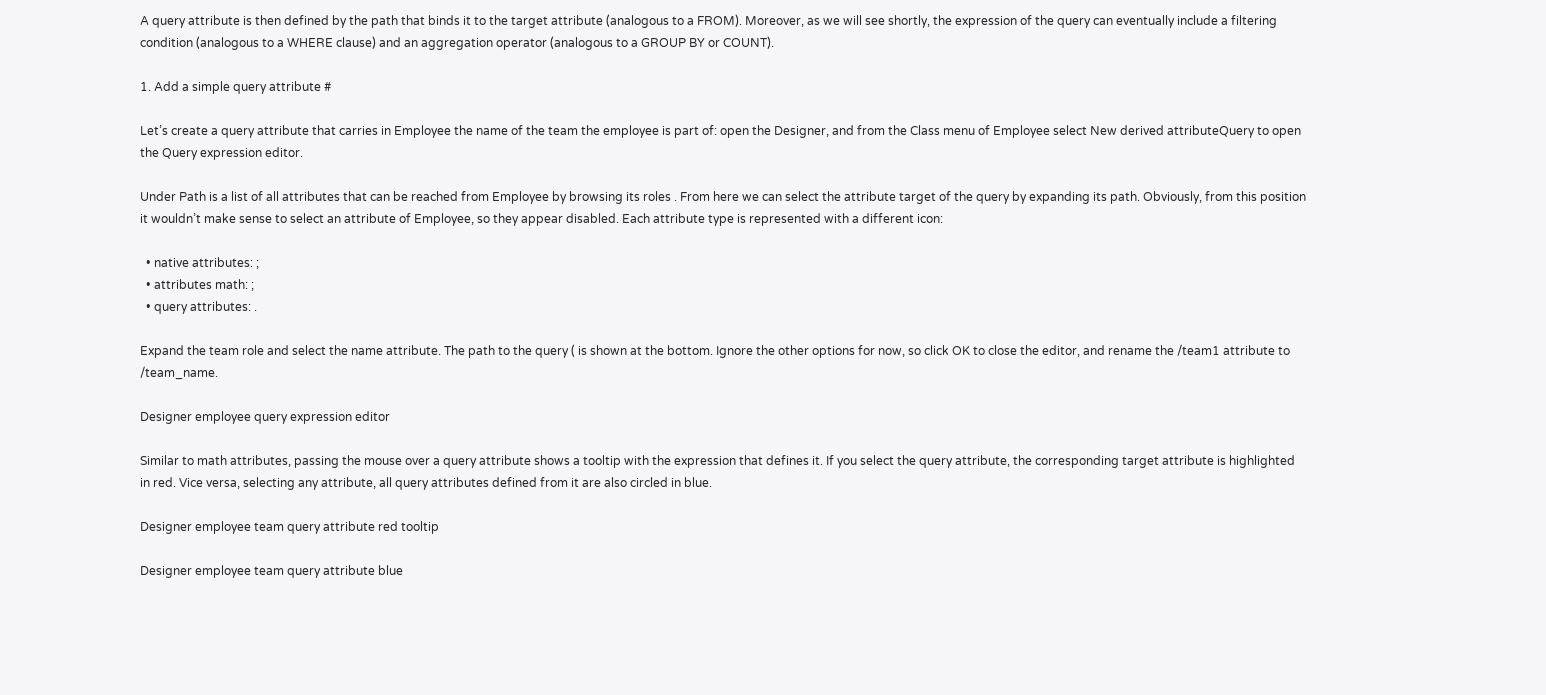A query attribute is then defined by the path that binds it to the target attribute (analogous to a FROM). Moreover, as we will see shortly, the expression of the query can eventually include a filtering condition (analogous to a WHERE clause) and an aggregation operator (analogous to a GROUP BY or COUNT).

1. Add a simple query attribute #

Let’s create a query attribute that carries in Employee the name of the team the employee is part of: open the Designer, and from the Class menu of Employee select New derived attributeQuery to open the Query expression editor.

Under Path is a list of all attributes that can be reached from Employee by browsing its roles . From here we can select the attribute target of the query by expanding its path. Obviously, from this position it wouldn’t make sense to select an attribute of Employee, so they appear disabled. Each attribute type is represented with a different icon:

  • native attributes: ;
  • attributes math: ;
  • query attributes: .

Expand the team role and select the name attribute. The path to the query ( is shown at the bottom. Ignore the other options for now, so click OK to close the editor, and rename the /team1 attribute to /team_name.

Designer employee query expression editor

Similar to math attributes, passing the mouse over a query attribute shows a tooltip with the expression that defines it. If you select the query attribute, the corresponding target attribute is highlighted in red. Vice versa, selecting any attribute, all query attributes defined from it are also circled in blue.

Designer employee team query attribute red tooltip

Designer employee team query attribute blue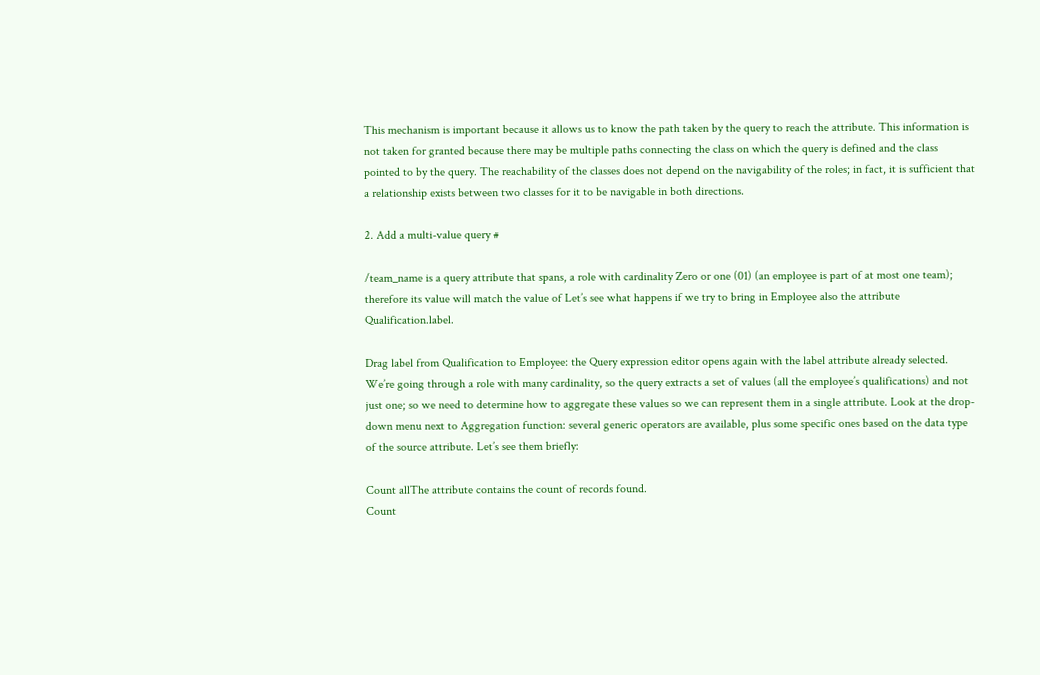This mechanism is important because it allows us to know the path taken by the query to reach the attribute. This information is not taken for granted because there may be multiple paths connecting the class on which the query is defined and the class pointed to by the query. The reachability of the classes does not depend on the navigability of the roles; in fact, it is sufficient that a relationship exists between two classes for it to be navigable in both directions.

2. Add a multi-value query #

/team_name is a query attribute that spans, a role with cardinality Zero or one (01) (an employee is part of at most one team); therefore its value will match the value of Let’s see what happens if we try to bring in Employee also the attribute Qualification.label.

Drag label from Qualification to Employee: the Query expression editor opens again with the label attribute already selected. We’re going through a role with many cardinality, so the query extracts a set of values (all the employee’s qualifications) and not just one; so we need to determine how to aggregate these values so we can represent them in a single attribute. Look at the drop-down menu next to Aggregation function: several generic operators are available, plus some specific ones based on the data type of the source attribute. Let’s see them briefly:

Count allThe attribute contains the count of records found.
Count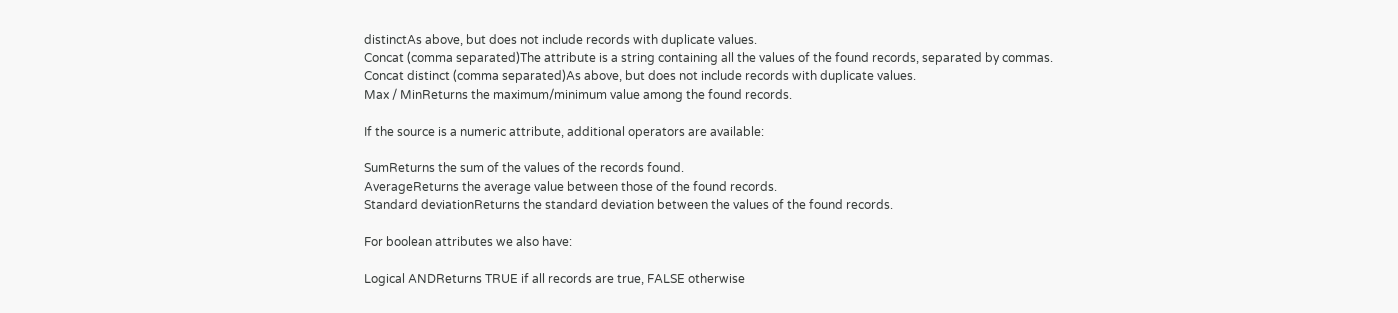distinctAs above, but does not include records with duplicate values.
Concat (comma separated)The attribute is a string containing all the values of the found records, separated by commas.
Concat distinct (comma separated)As above, but does not include records with duplicate values.
Max / MinReturns the maximum/minimum value among the found records.

If the source is a numeric attribute, additional operators are available:

SumReturns the sum of the values of the records found.
AverageReturns the average value between those of the found records.
Standard deviationReturns the standard deviation between the values of the found records.

For boolean attributes we also have:

Logical ANDReturns TRUE if all records are true, FALSE otherwise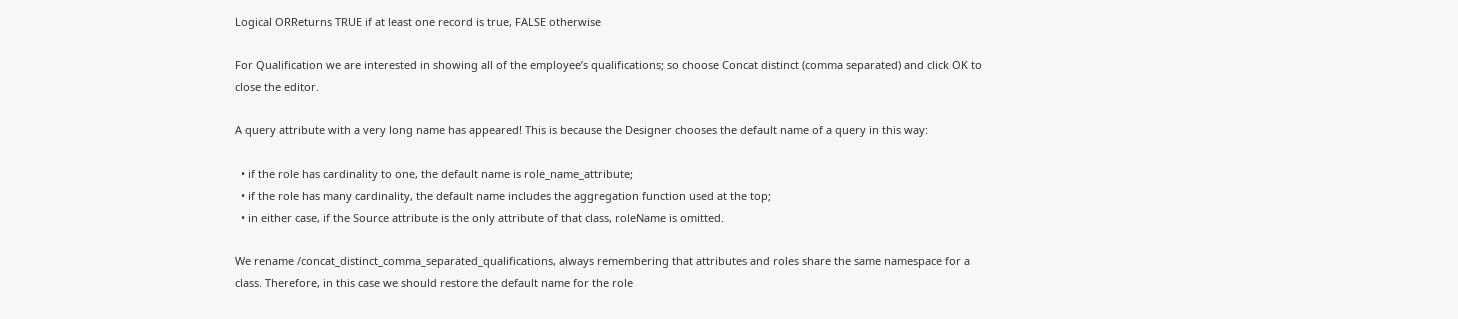Logical ORReturns TRUE if at least one record is true, FALSE otherwise

For Qualification we are interested in showing all of the employee’s qualifications; so choose Concat distinct (comma separated) and click OK to close the editor.

A query attribute with a very long name has appeared! This is because the Designer chooses the default name of a query in this way:

  • if the role has cardinality to one, the default name is role_name_attribute;
  • if the role has many cardinality, the default name includes the aggregation function used at the top;
  • in either case, if the Source attribute is the only attribute of that class, roleName is omitted.

We rename /concat_distinct_comma_separated_qualifications, always remembering that attributes and roles share the same namespace for a class. Therefore, in this case we should restore the default name for the role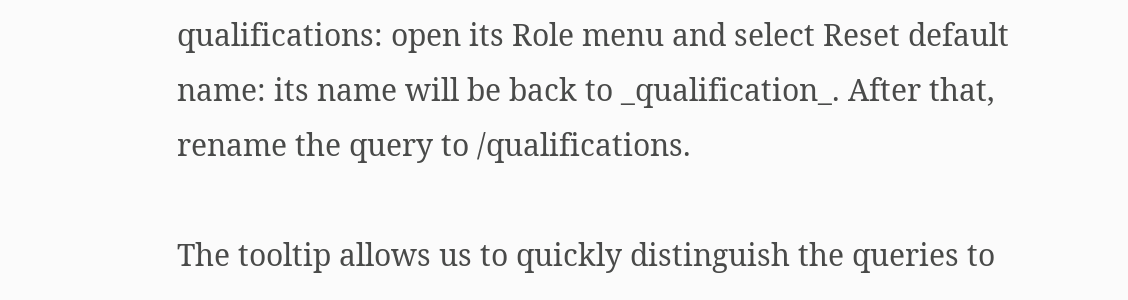qualifications: open its Role menu and select Reset default name: its name will be back to _qualification_. After that, rename the query to /qualifications.

The tooltip allows us to quickly distinguish the queries to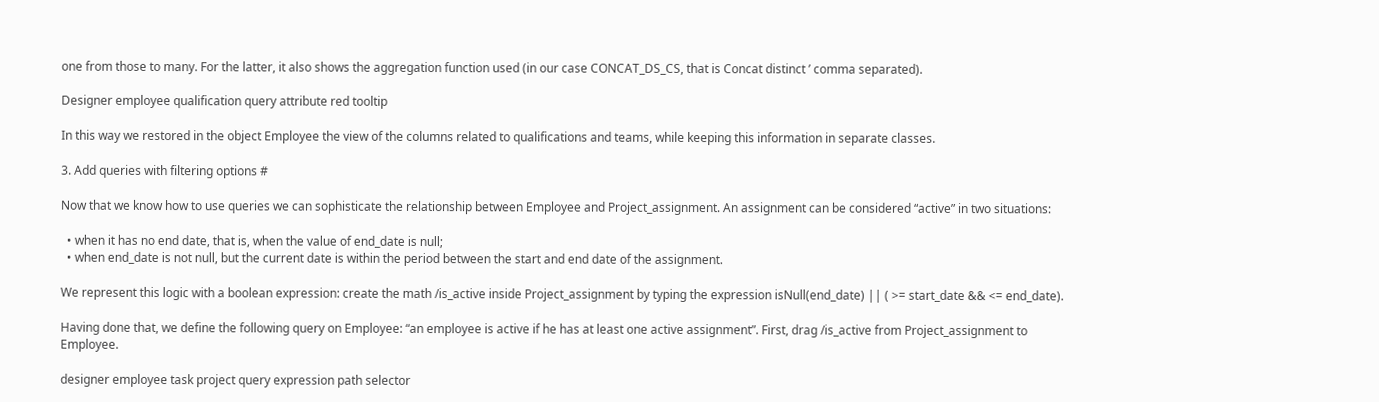one from those to many. For the latter, it also shows the aggregation function used (in our case CONCAT_DS_CS, that is Concat distinct ’ comma separated).

Designer employee qualification query attribute red tooltip

In this way we restored in the object Employee the view of the columns related to qualifications and teams, while keeping this information in separate classes.

3. Add queries with filtering options #

Now that we know how to use queries we can sophisticate the relationship between Employee and Project_assignment. An assignment can be considered “active” in two situations:

  • when it has no end date, that is, when the value of end_date is null;
  • when end_date is not null, but the current date is within the period between the start and end date of the assignment.

We represent this logic with a boolean expression: create the math /is_active inside Project_assignment by typing the expression isNull(end_date) || ( >= start_date && <= end_date).

Having done that, we define the following query on Employee: “an employee is active if he has at least one active assignment”. First, drag /is_active from Project_assignment to Employee.

designer employee task project query expression path selector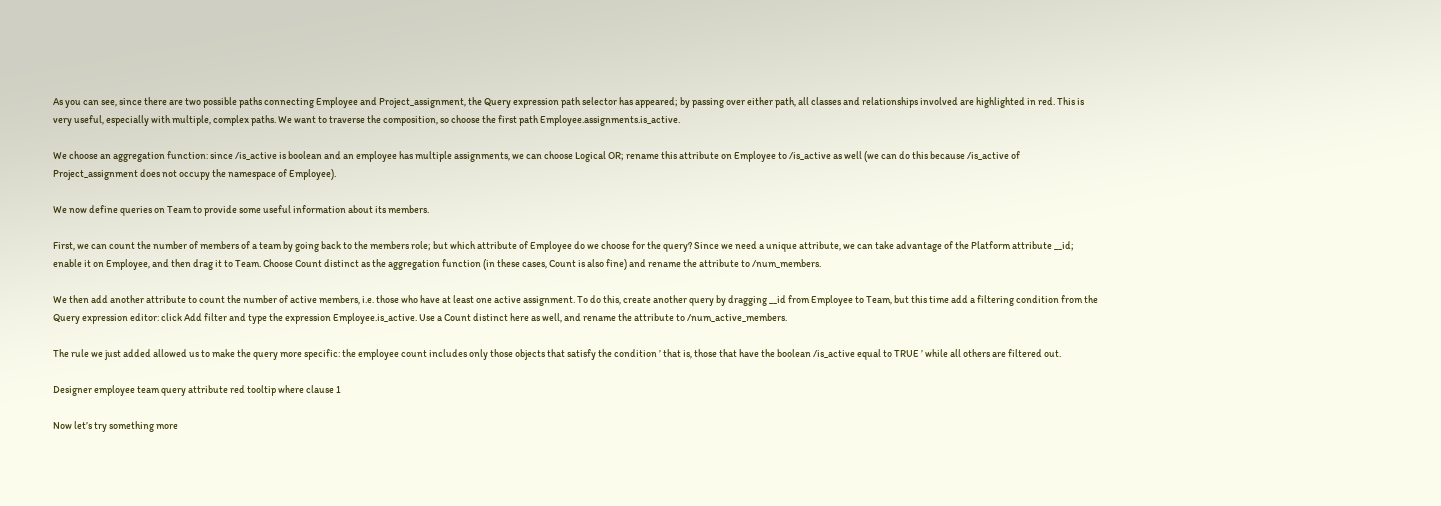As you can see, since there are two possible paths connecting Employee and Project_assignment, the Query expression path selector has appeared; by passing over either path, all classes and relationships involved are highlighted in red. This is very useful, especially with multiple, complex paths. We want to traverse the composition, so choose the first path Employee.assignments.is_active.

We choose an aggregation function: since /is_active is boolean and an employee has multiple assignments, we can choose Logical OR; rename this attribute on Employee to /is_active as well (we can do this because /is_active of Project_assignment does not occupy the namespace of Employee).

We now define queries on Team to provide some useful information about its members.

First, we can count the number of members of a team by going back to the members role; but which attribute of Employee do we choose for the query? Since we need a unique attribute, we can take advantage of the Platform attribute __id; enable it on Employee, and then drag it to Team. Choose Count distinct as the aggregation function (in these cases, Count is also fine) and rename the attribute to /num_members.

We then add another attribute to count the number of active members, i.e. those who have at least one active assignment. To do this, create another query by dragging __id from Employee to Team, but this time add a filtering condition from the Query expression editor: click Add filter and type the expression Employee.is_active. Use a Count distinct here as well, and rename the attribute to /num_active_members.

The rule we just added allowed us to make the query more specific: the employee count includes only those objects that satisfy the condition ’ that is, those that have the boolean /is_active equal to TRUE ’ while all others are filtered out.

Designer employee team query attribute red tooltip where clause 1

Now let’s try something more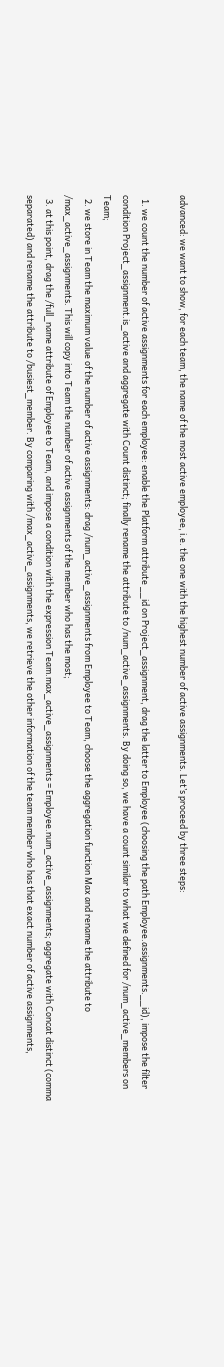advanced: we want to show, for each team, the name of the most active employee, i.e. the one with the highest number of active assignments. Let’s proceed by three steps:

  1. we count the number of active assignments for each employee: enable the Platform attribute __id on Project_assignment, drag the latter to Employee (choosing the path Employee.assignments.__id), impose the filter condition Project_assignment.is_active and aggregate with Count distinct; finally rename the attribute to /num_active_assignments. By doing so, we have a count similar to what we defined for /num_active_members on Team;
  2. we store in Team the maximum value of the number of active assignments: drag /num_active_assignments from Employee to Team, choose the aggregation function Max and rename the attribute to /max_active_assignments. This will copy into Team the number of active assignments of the member who has the most;
  3. at this point, drag the /full_name attribute of Employee to Team, and impose a condition with the expression Team.max_active_assignments = Employee.num_active_assignments; aggregate with Concat distinct (comma separated) and rename the attribute to /busiest_member. By comparing with /max_active_assignments, we retrieve the other information of the team member who has that exact number of active assignments,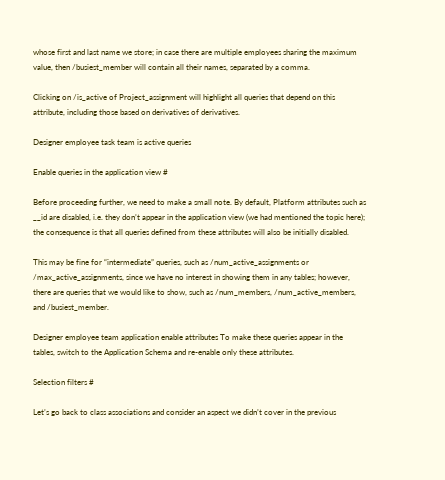whose first and last name we store; in case there are multiple employees sharing the maximum value, then /busiest_member will contain all their names, separated by a comma.

Clicking on /is_active of Project_assignment will highlight all queries that depend on this attribute, including those based on derivatives of derivatives.

Designer employee task team is active queries

Enable queries in the application view #

Before proceeding further, we need to make a small note. By default, Platform attributes such as __id are disabled, i.e. they don’t appear in the application view (we had mentioned the topic here); the consequence is that all queries defined from these attributes will also be initially disabled.

This may be fine for “intermediate” queries, such as /num_active_assignments or /max_active_assignments, since we have no interest in showing them in any tables; however, there are queries that we would like to show, such as /num_members, /num_active_members, and /busiest_member.

Designer employee team application enable attributes To make these queries appear in the tables, switch to the Application Schema and re-enable only these attributes.

Selection filters #

Let’s go back to class associations and consider an aspect we didn’t cover in the previous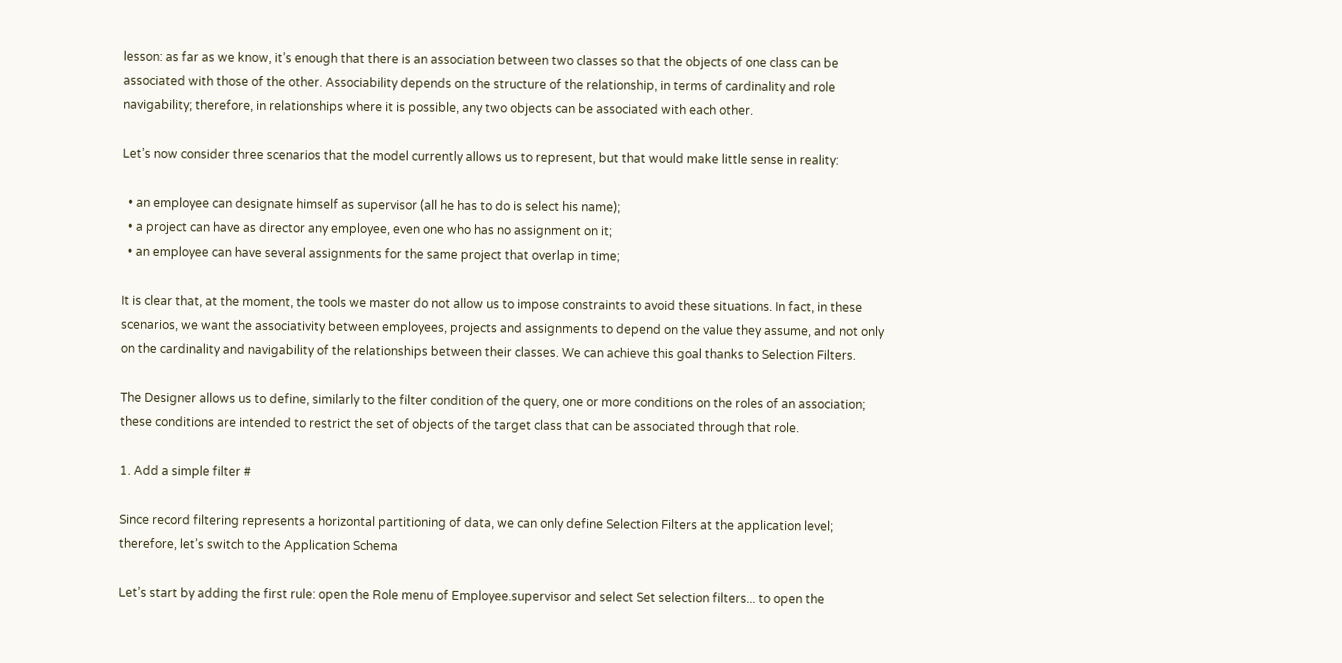lesson: as far as we know, it’s enough that there is an association between two classes so that the objects of one class can be associated with those of the other. Associability depends on the structure of the relationship, in terms of cardinality and role navigability; therefore, in relationships where it is possible, any two objects can be associated with each other.

Let’s now consider three scenarios that the model currently allows us to represent, but that would make little sense in reality:

  • an employee can designate himself as supervisor (all he has to do is select his name);
  • a project can have as director any employee, even one who has no assignment on it;
  • an employee can have several assignments for the same project that overlap in time;

It is clear that, at the moment, the tools we master do not allow us to impose constraints to avoid these situations. In fact, in these scenarios, we want the associativity between employees, projects and assignments to depend on the value they assume, and not only on the cardinality and navigability of the relationships between their classes. We can achieve this goal thanks to Selection Filters.

The Designer allows us to define, similarly to the filter condition of the query, one or more conditions on the roles of an association; these conditions are intended to restrict the set of objects of the target class that can be associated through that role.

1. Add a simple filter #

Since record filtering represents a horizontal partitioning of data, we can only define Selection Filters at the application level; therefore, let’s switch to the Application Schema

Let’s start by adding the first rule: open the Role menu of Employee.supervisor and select Set selection filters... to open the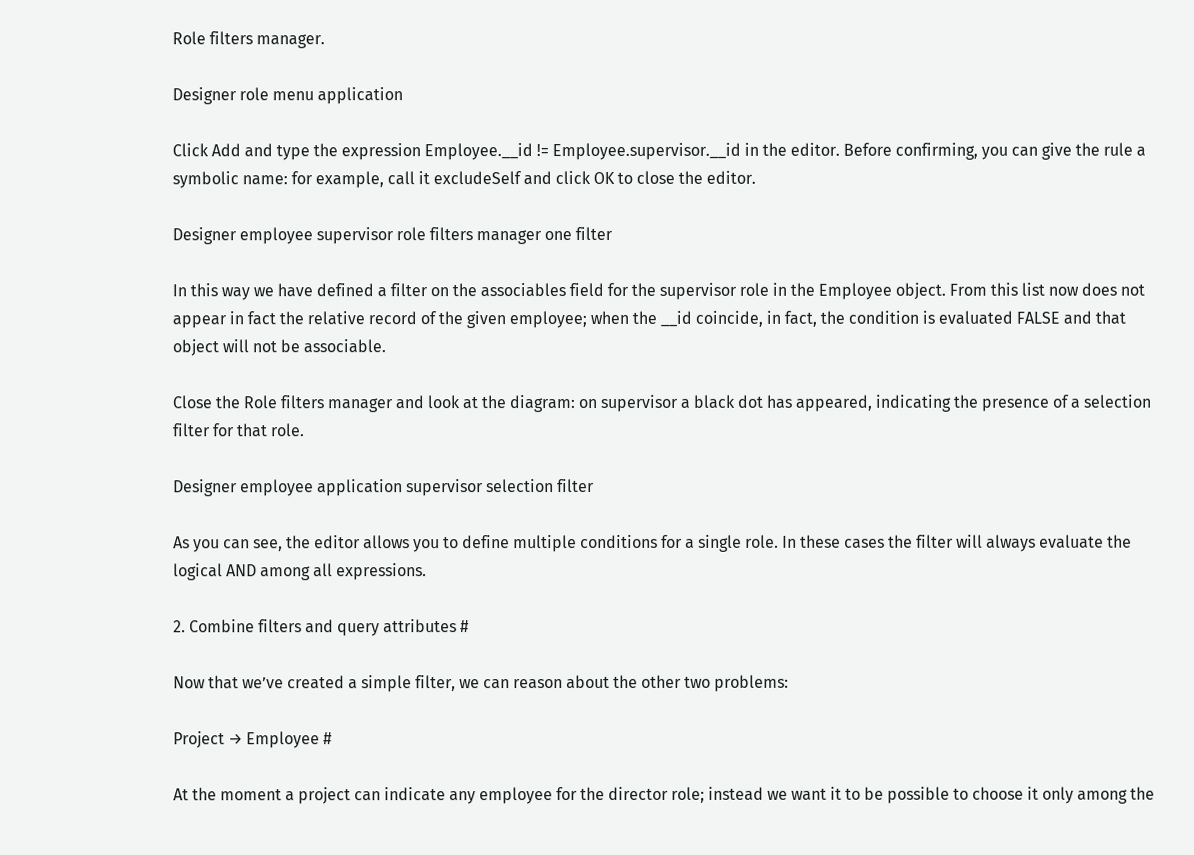Role filters manager.

Designer role menu application

Click Add and type the expression Employee.__id != Employee.supervisor.__id in the editor. Before confirming, you can give the rule a symbolic name: for example, call it excludeSelf and click OK to close the editor.

Designer employee supervisor role filters manager one filter

In this way we have defined a filter on the associables field for the supervisor role in the Employee object. From this list now does not appear in fact the relative record of the given employee; when the __id coincide, in fact, the condition is evaluated FALSE and that object will not be associable.

Close the Role filters manager and look at the diagram: on supervisor a black dot has appeared, indicating the presence of a selection filter for that role.

Designer employee application supervisor selection filter

As you can see, the editor allows you to define multiple conditions for a single role. In these cases the filter will always evaluate the logical AND among all expressions.

2. Combine filters and query attributes #

Now that we’ve created a simple filter, we can reason about the other two problems:

Project → Employee #

At the moment a project can indicate any employee for the director role; instead we want it to be possible to choose it only among the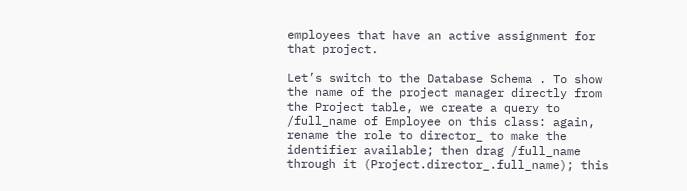employees that have an active assignment for that project.

Let’s switch to the Database Schema . To show the name of the project manager directly from the Project table, we create a query to /full_name of Employee on this class: again, rename the role to director_ to make the identifier available; then drag /full_name through it (Project.director_.full_name); this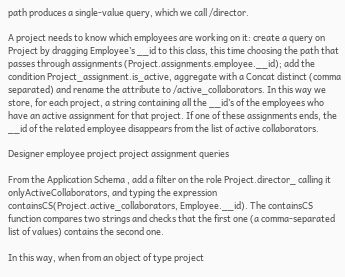path produces a single-value query, which we call /director.

A project needs to know which employees are working on it: create a query on Project by dragging Employee’s __id to this class, this time choosing the path that passes through assignments (Project.assignments.employee.__id); add the condition Project_assignment.is_active, aggregate with a Concat distinct (comma separated) and rename the attribute to /active_collaborators. In this way we store, for each project, a string containing all the __id’s of the employees who have an active assignment for that project. If one of these assignments ends, the __id of the related employee disappears from the list of active collaborators.

Designer employee project project assignment queries

From the Application Schema , add a filter on the role Project.director_ calling it onlyActiveCollaborators, and typing the expression containsCS(Project.active_collaborators, Employee.__id). The containsCS function compares two strings and checks that the first one (a comma-separated list of values) contains the second one.

In this way, when from an object of type project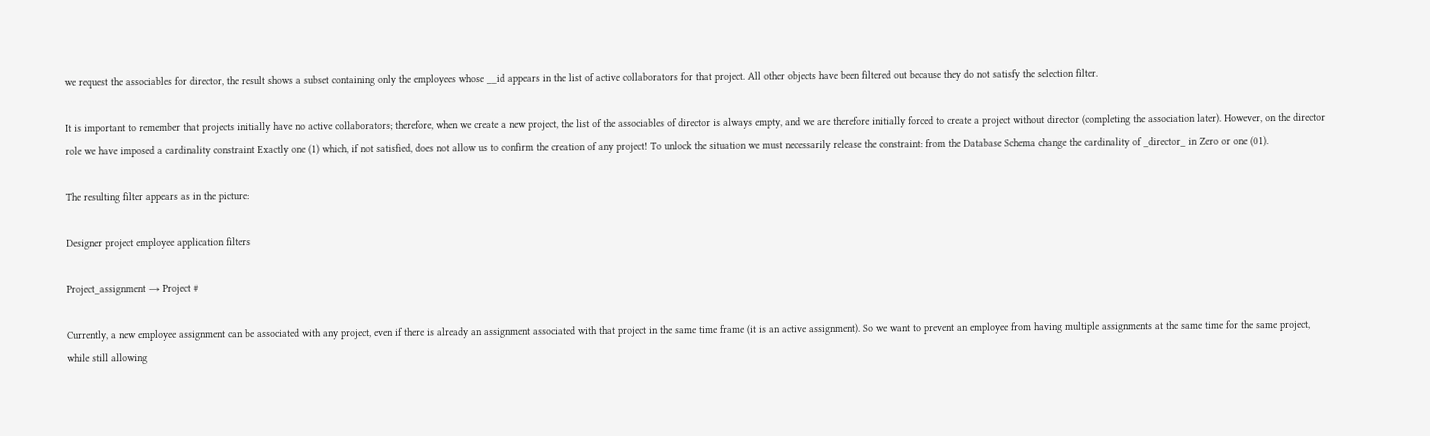we request the associables for director, the result shows a subset containing only the employees whose __id appears in the list of active collaborators for that project. All other objects have been filtered out because they do not satisfy the selection filter.

It is important to remember that projects initially have no active collaborators; therefore, when we create a new project, the list of the associables of director is always empty, and we are therefore initially forced to create a project without director (completing the association later). However, on the director role we have imposed a cardinality constraint Exactly one (1) which, if not satisfied, does not allow us to confirm the creation of any project! To unlock the situation we must necessarily release the constraint: from the Database Schema change the cardinality of _director_ in Zero or one (01).

The resulting filter appears as in the picture:

Designer project employee application filters

Project_assignment → Project #

Currently, a new employee assignment can be associated with any project, even if there is already an assignment associated with that project in the same time frame (it is an active assignment). So we want to prevent an employee from having multiple assignments at the same time for the same project, while still allowing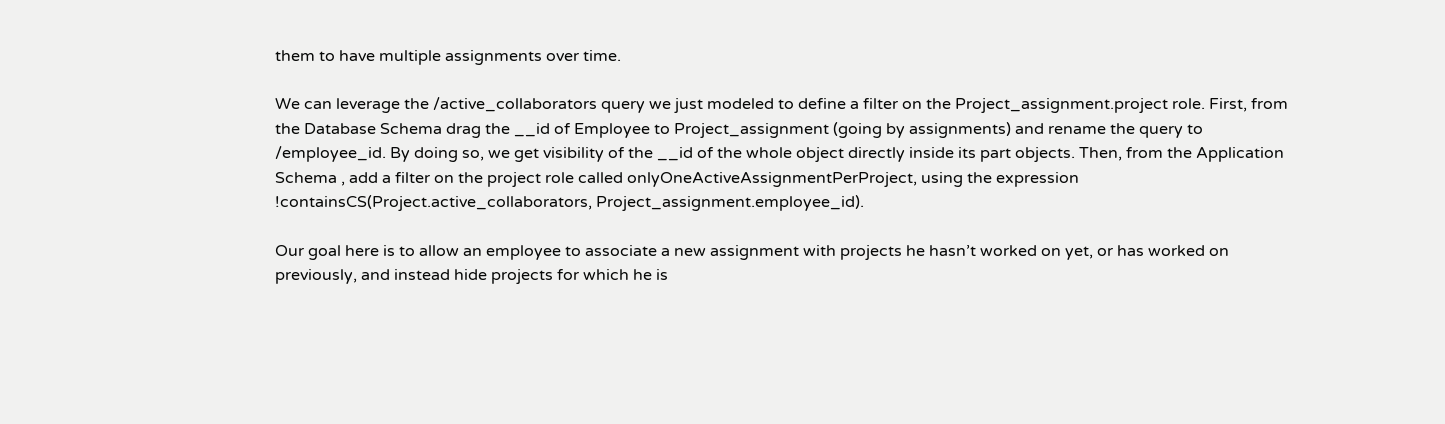them to have multiple assignments over time.

We can leverage the /active_collaborators query we just modeled to define a filter on the Project_assignment.project role. First, from the Database Schema drag the __id of Employee to Project_assignment (going by assignments) and rename the query to /employee_id. By doing so, we get visibility of the __id of the whole object directly inside its part objects. Then, from the Application Schema , add a filter on the project role called onlyOneActiveAssignmentPerProject, using the expression !containsCS(Project.active_collaborators, Project_assignment.employee_id).

Our goal here is to allow an employee to associate a new assignment with projects he hasn’t worked on yet, or has worked on previously, and instead hide projects for which he is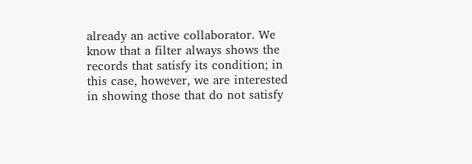already an active collaborator. We know that a filter always shows the records that satisfy its condition; in this case, however, we are interested in showing those that do not satisfy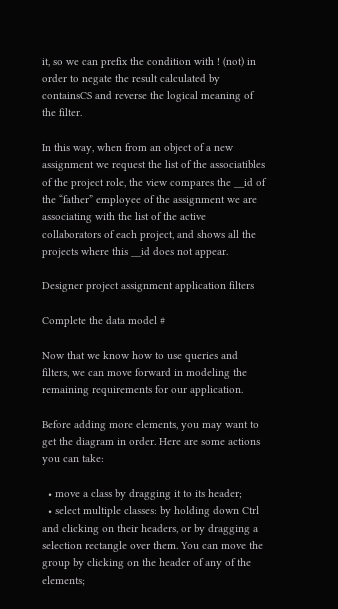it, so we can prefix the condition with ! (not) in order to negate the result calculated by containsCS and reverse the logical meaning of the filter.

In this way, when from an object of a new assignment we request the list of the associatibles of the project role, the view compares the __id of the “father” employee of the assignment we are associating with the list of the active collaborators of each project, and shows all the projects where this __id does not appear.

Designer project assignment application filters

Complete the data model #

Now that we know how to use queries and filters, we can move forward in modeling the remaining requirements for our application.

Before adding more elements, you may want to get the diagram in order. Here are some actions you can take:

  • move a class by dragging it to its header;
  • select multiple classes: by holding down Ctrl and clicking on their headers, or by dragging a selection rectangle over them. You can move the group by clicking on the header of any of the elements;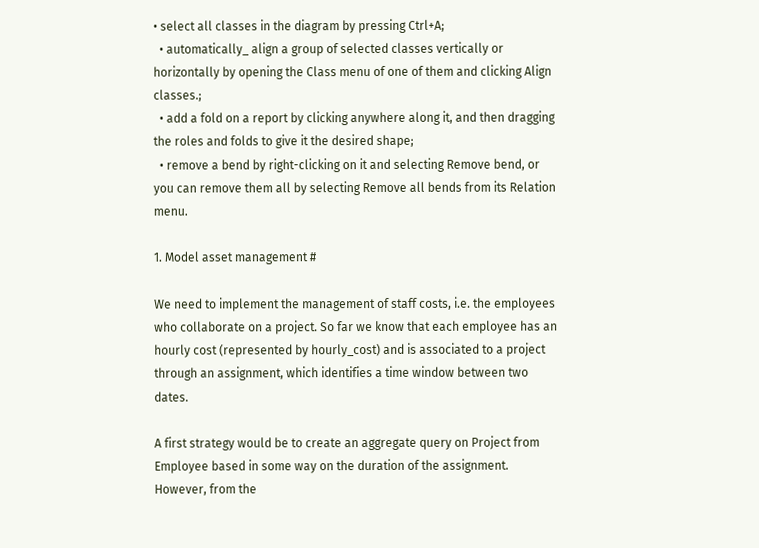• select all classes in the diagram by pressing Ctrl+A;
  • automatically_ align a group of selected classes vertically or horizontally by opening the Class menu of one of them and clicking Align classes.;
  • add a fold on a report by clicking anywhere along it, and then dragging the roles and folds to give it the desired shape;
  • remove a bend by right-clicking on it and selecting Remove bend, or you can remove them all by selecting Remove all bends from its Relation menu.

1. Model asset management #

We need to implement the management of staff costs, i.e. the employees who collaborate on a project. So far we know that each employee has an hourly cost (represented by hourly_cost) and is associated to a project through an assignment, which identifies a time window between two dates.

A first strategy would be to create an aggregate query on Project from Employee based in some way on the duration of the assignment. However, from the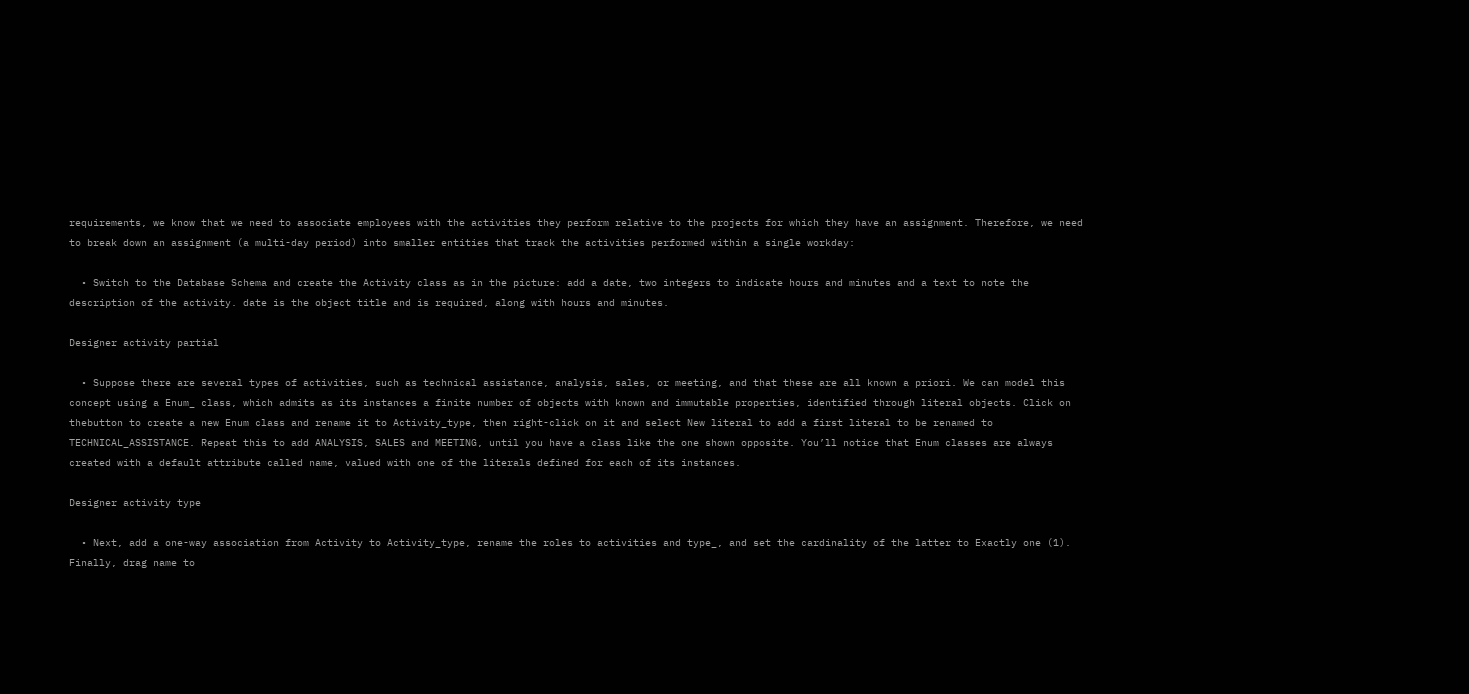requirements, we know that we need to associate employees with the activities they perform relative to the projects for which they have an assignment. Therefore, we need to break down an assignment (a multi-day period) into smaller entities that track the activities performed within a single workday:

  • Switch to the Database Schema and create the Activity class as in the picture: add a date, two integers to indicate hours and minutes and a text to note the description of the activity. date is the object title and is required, along with hours and minutes.

Designer activity partial

  • Suppose there are several types of activities, such as technical assistance, analysis, sales, or meeting, and that these are all known a priori. We can model this concept using a Enum_ class, which admits as its instances a finite number of objects with known and immutable properties, identified through literal objects. Click on thebutton to create a new Enum class and rename it to Activity_type, then right-click on it and select New literal to add a first literal to be renamed to TECHNICAL_ASSISTANCE. Repeat this to add ANALYSIS, SALES and MEETING, until you have a class like the one shown opposite. You’ll notice that Enum classes are always created with a default attribute called name, valued with one of the literals defined for each of its instances.

Designer activity type

  • Next, add a one-way association from Activity to Activity_type, rename the roles to activities and type_, and set the cardinality of the latter to Exactly one (1). Finally, drag name to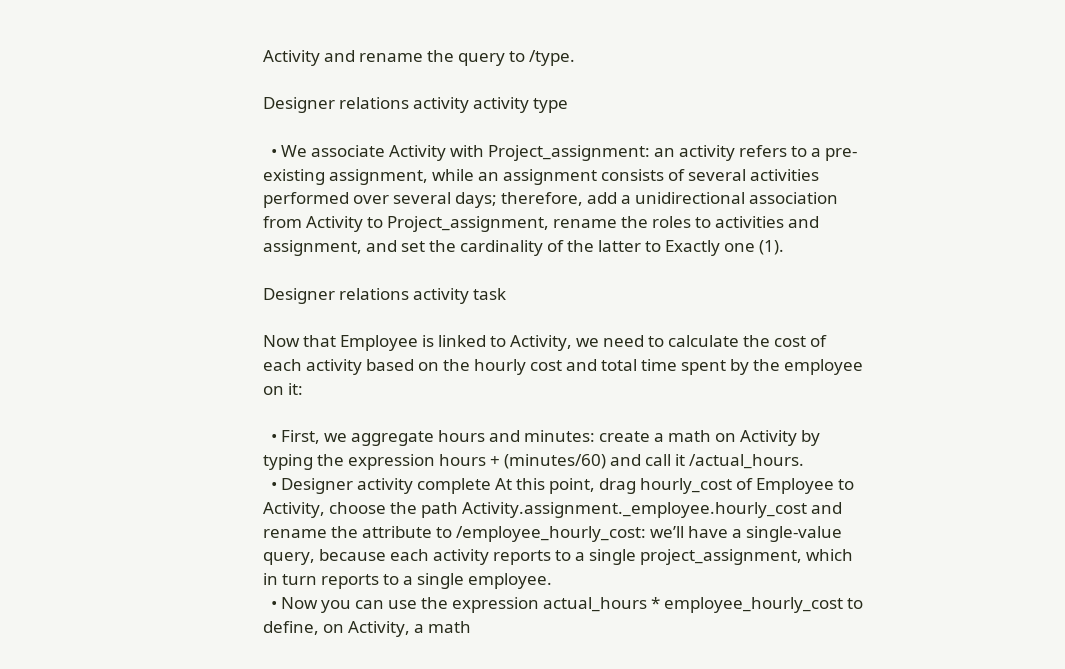Activity and rename the query to /type.

Designer relations activity activity type

  • We associate Activity with Project_assignment: an activity refers to a pre-existing assignment, while an assignment consists of several activities performed over several days; therefore, add a unidirectional association from Activity to Project_assignment, rename the roles to activities and assignment, and set the cardinality of the latter to Exactly one (1).

Designer relations activity task

Now that Employee is linked to Activity, we need to calculate the cost of each activity based on the hourly cost and total time spent by the employee on it:

  • First, we aggregate hours and minutes: create a math on Activity by typing the expression hours + (minutes/60) and call it /actual_hours.
  • Designer activity complete At this point, drag hourly_cost of Employee to Activity, choose the path Activity.assignment._employee.hourly_cost and rename the attribute to /employee_hourly_cost: we’ll have a single-value query, because each activity reports to a single project_assignment, which in turn reports to a single employee.
  • Now you can use the expression actual_hours * employee_hourly_cost to define, on Activity, a math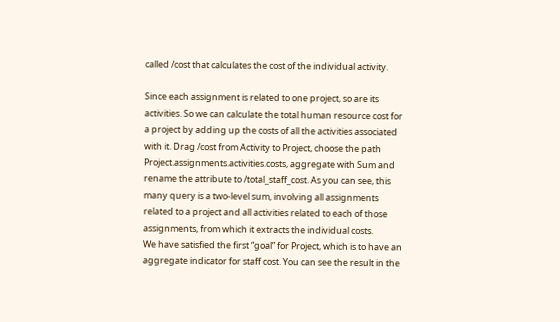called /cost that calculates the cost of the individual activity.

Since each assignment is related to one project, so are its activities. So we can calculate the total human resource cost for a project by adding up the costs of all the activities associated with it. Drag /cost from Activity to Project, choose the path Project.assignments.activities.costs, aggregate with Sum and rename the attribute to /total_staff_cost. As you can see, this many query is a two-level sum, involving all assignments related to a project and all activities related to each of those assignments, from which it extracts the individual costs.
We have satisfied the first “goal” for Project, which is to have an aggregate indicator for staff cost. You can see the result in the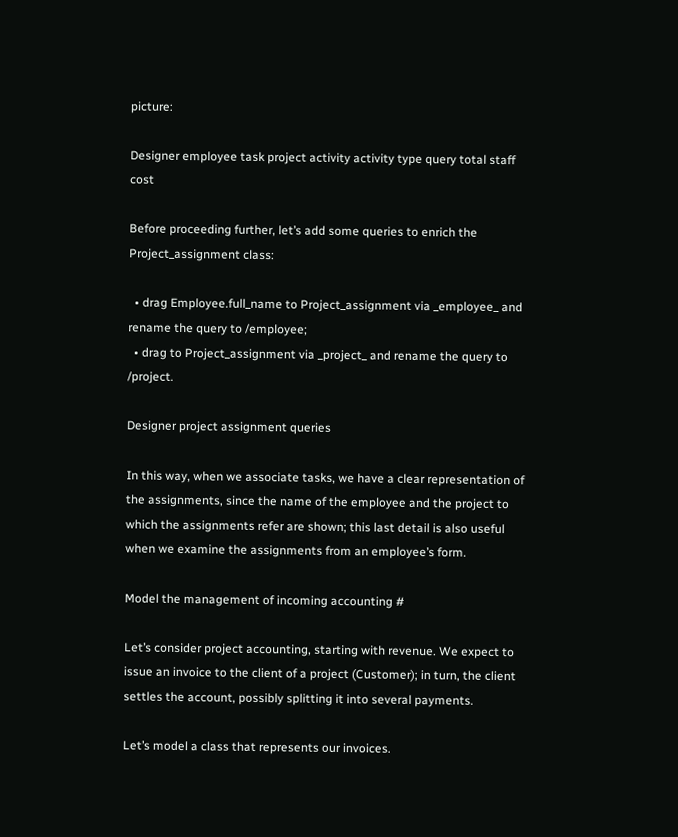picture:

Designer employee task project activity activity type query total staff cost

Before proceeding further, let’s add some queries to enrich the Project_assignment class:

  • drag Employee.full_name to Project_assignment via _employee_ and rename the query to /employee;
  • drag to Project_assignment via _project_ and rename the query to /project.

Designer project assignment queries

In this way, when we associate tasks, we have a clear representation of the assignments, since the name of the employee and the project to which the assignments refer are shown; this last detail is also useful when we examine the assignments from an employee’s form.

Model the management of incoming accounting #

Let’s consider project accounting, starting with revenue. We expect to issue an invoice to the client of a project (Customer); in turn, the client settles the account, possibly splitting it into several payments.

Let’s model a class that represents our invoices.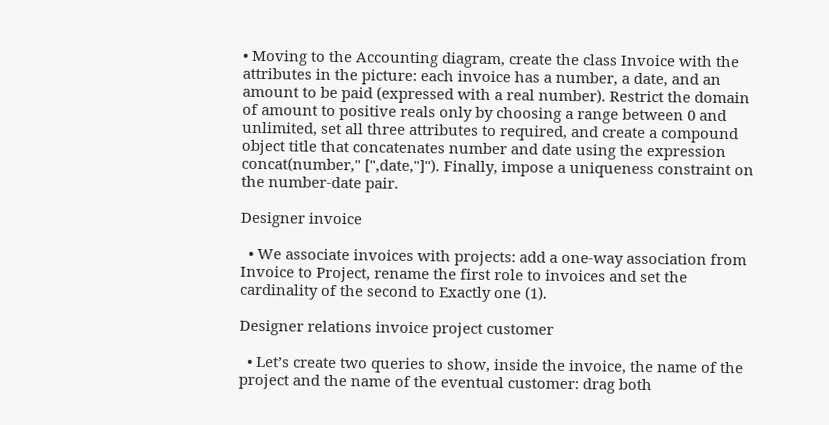• Moving to the Accounting diagram, create the class Invoice with the attributes in the picture: each invoice has a number, a date, and an amount to be paid (expressed with a real number). Restrict the domain of amount to positive reals only by choosing a range between 0 and unlimited, set all three attributes to required, and create a compound object title that concatenates number and date using the expression concat(number," [",date,"]"). Finally, impose a uniqueness constraint on the number-date pair.

Designer invoice

  • We associate invoices with projects: add a one-way association from Invoice to Project, rename the first role to invoices and set the cardinality of the second to Exactly one (1).

Designer relations invoice project customer

  • Let’s create two queries to show, inside the invoice, the name of the project and the name of the eventual customer: drag both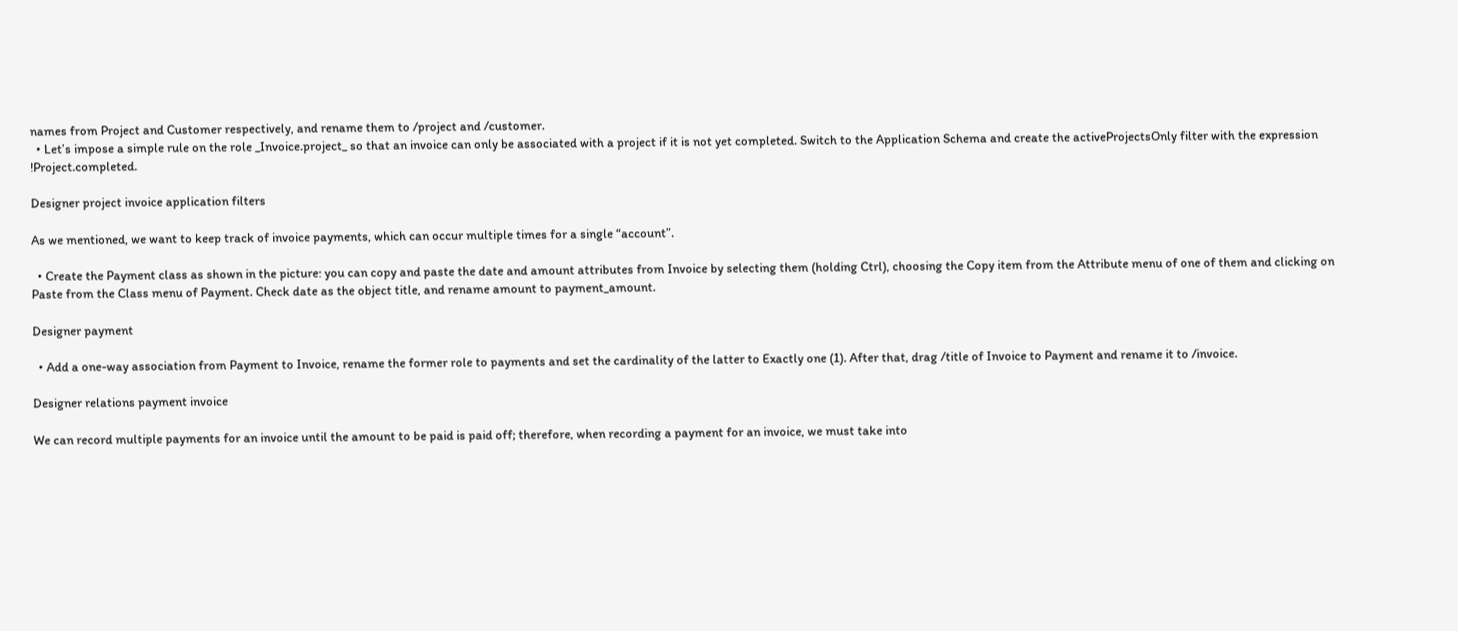names from Project and Customer respectively, and rename them to /project and /customer.
  • Let’s impose a simple rule on the role _Invoice.project_ so that an invoice can only be associated with a project if it is not yet completed. Switch to the Application Schema and create the activeProjectsOnly filter with the expression !Project.completed.

Designer project invoice application filters

As we mentioned, we want to keep track of invoice payments, which can occur multiple times for a single “account”.

  • Create the Payment class as shown in the picture: you can copy and paste the date and amount attributes from Invoice by selecting them (holding Ctrl), choosing the Copy item from the Attribute menu of one of them and clicking on Paste from the Class menu of Payment. Check date as the object title, and rename amount to payment_amount.

Designer payment

  • Add a one-way association from Payment to Invoice, rename the former role to payments and set the cardinality of the latter to Exactly one (1). After that, drag /title of Invoice to Payment and rename it to /invoice.

Designer relations payment invoice

We can record multiple payments for an invoice until the amount to be paid is paid off; therefore, when recording a payment for an invoice, we must take into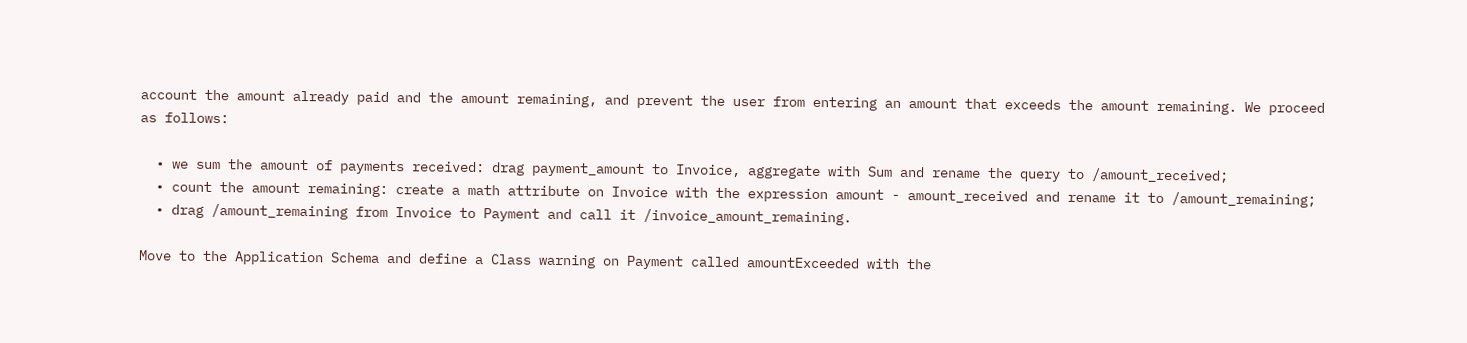account the amount already paid and the amount remaining, and prevent the user from entering an amount that exceeds the amount remaining. We proceed as follows:

  • we sum the amount of payments received: drag payment_amount to Invoice, aggregate with Sum and rename the query to /amount_received;
  • count the amount remaining: create a math attribute on Invoice with the expression amount - amount_received and rename it to /amount_remaining;
  • drag /amount_remaining from Invoice to Payment and call it /invoice_amount_remaining.

Move to the Application Schema and define a Class warning on Payment called amountExceeded with the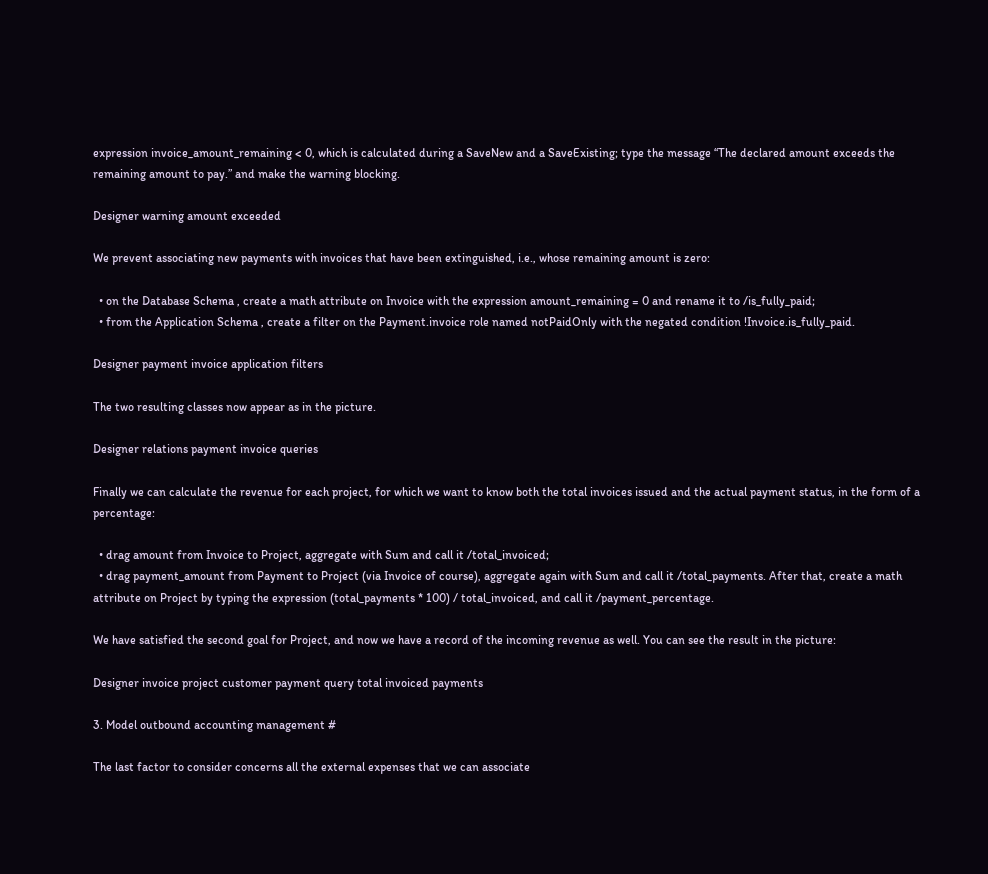expression invoice_amount_remaining < 0, which is calculated during a SaveNew and a SaveExisting; type the message “The declared amount exceeds the remaining amount to pay.” and make the warning blocking.

Designer warning amount exceeded

We prevent associating new payments with invoices that have been extinguished, i.e., whose remaining amount is zero:

  • on the Database Schema , create a math attribute on Invoice with the expression amount_remaining = 0 and rename it to /is_fully_paid;
  • from the Application Schema , create a filter on the Payment.invoice role named notPaidOnly with the negated condition !Invoice.is_fully_paid.

Designer payment invoice application filters

The two resulting classes now appear as in the picture.

Designer relations payment invoice queries

Finally we can calculate the revenue for each project, for which we want to know both the total invoices issued and the actual payment status, in the form of a percentage:

  • drag amount from Invoice to Project, aggregate with Sum and call it /total_invoiced;
  • drag payment_amount from Payment to Project (via Invoice of course), aggregate again with Sum and call it /total_payments. After that, create a math attribute on Project by typing the expression (total_payments * 100) / total_invoiced, and call it /payment_percentage.

We have satisfied the second goal for Project, and now we have a record of the incoming revenue as well. You can see the result in the picture:

Designer invoice project customer payment query total invoiced payments

3. Model outbound accounting management #

The last factor to consider concerns all the external expenses that we can associate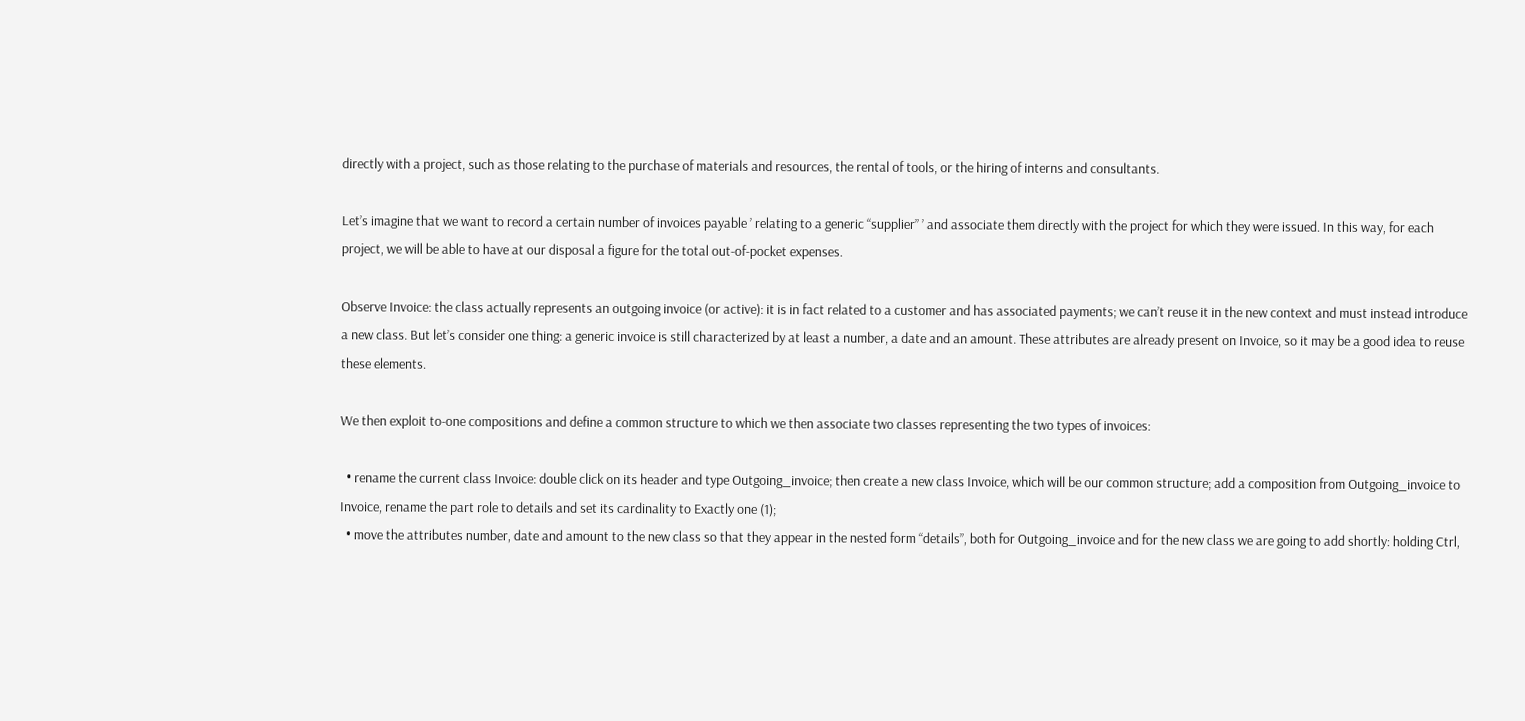directly with a project, such as those relating to the purchase of materials and resources, the rental of tools, or the hiring of interns and consultants.

Let’s imagine that we want to record a certain number of invoices payable ’ relating to a generic “supplier” ’ and associate them directly with the project for which they were issued. In this way, for each project, we will be able to have at our disposal a figure for the total out-of-pocket expenses.

Observe Invoice: the class actually represents an outgoing invoice (or active): it is in fact related to a customer and has associated payments; we can’t reuse it in the new context and must instead introduce a new class. But let’s consider one thing: a generic invoice is still characterized by at least a number, a date and an amount. These attributes are already present on Invoice, so it may be a good idea to reuse these elements.

We then exploit to-one compositions and define a common structure to which we then associate two classes representing the two types of invoices:

  • rename the current class Invoice: double click on its header and type Outgoing_invoice; then create a new class Invoice, which will be our common structure; add a composition from Outgoing_invoice to Invoice, rename the part role to details and set its cardinality to Exactly one (1);
  • move the attributes number, date and amount to the new class so that they appear in the nested form “details”, both for Outgoing_invoice and for the new class we are going to add shortly: holding Ctrl,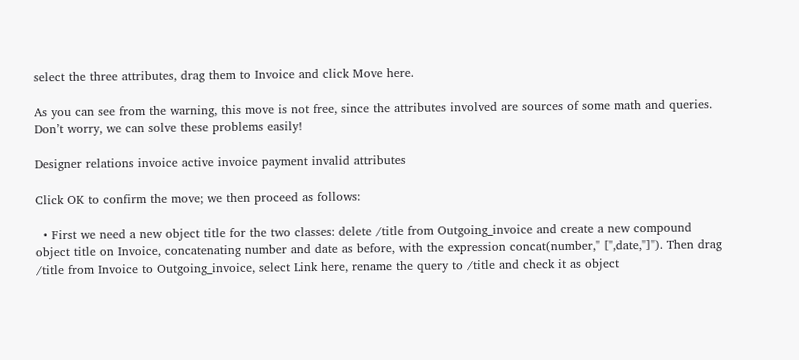select the three attributes, drag them to Invoice and click Move here.

As you can see from the warning, this move is not free, since the attributes involved are sources of some math and queries. Don’t worry, we can solve these problems easily!

Designer relations invoice active invoice payment invalid attributes

Click OK to confirm the move; we then proceed as follows:

  • First we need a new object title for the two classes: delete /title from Outgoing_invoice and create a new compound object title on Invoice, concatenating number and date as before, with the expression concat(number," [",date,"]"). Then drag /title from Invoice to Outgoing_invoice, select Link here, rename the query to /title and check it as object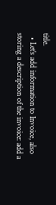title.
  • Let’s add information to Invoice, also storing a description of the invoice: add a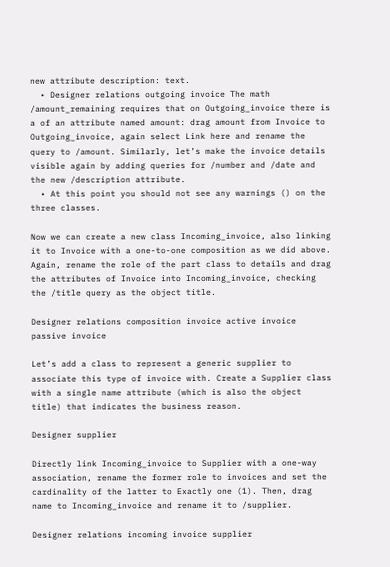new attribute description: text.
  • Designer relations outgoing invoice The math /amount_remaining requires that on Outgoing_invoice there is a of an attribute named amount: drag amount from Invoice to Outgoing_invoice, again select Link here and rename the query to /amount. Similarly, let’s make the invoice details visible again by adding queries for /number and /date and the new /description attribute.
  • At this point you should not see any warnings () on the three classes.

Now we can create a new class Incoming_invoice, also linking it to Invoice with a one-to-one composition as we did above. Again, rename the role of the part class to details and drag the attributes of Invoice into Incoming_invoice, checking the /title query as the object title.

Designer relations composition invoice active invoice passive invoice

Let’s add a class to represent a generic supplier to associate this type of invoice with. Create a Supplier class with a single name attribute (which is also the object title) that indicates the business reason.

Designer supplier

Directly link Incoming_invoice to Supplier with a one-way association, rename the former role to invoices and set the cardinality of the latter to Exactly one (1). Then, drag name to Incoming_invoice and rename it to /supplier.

Designer relations incoming invoice supplier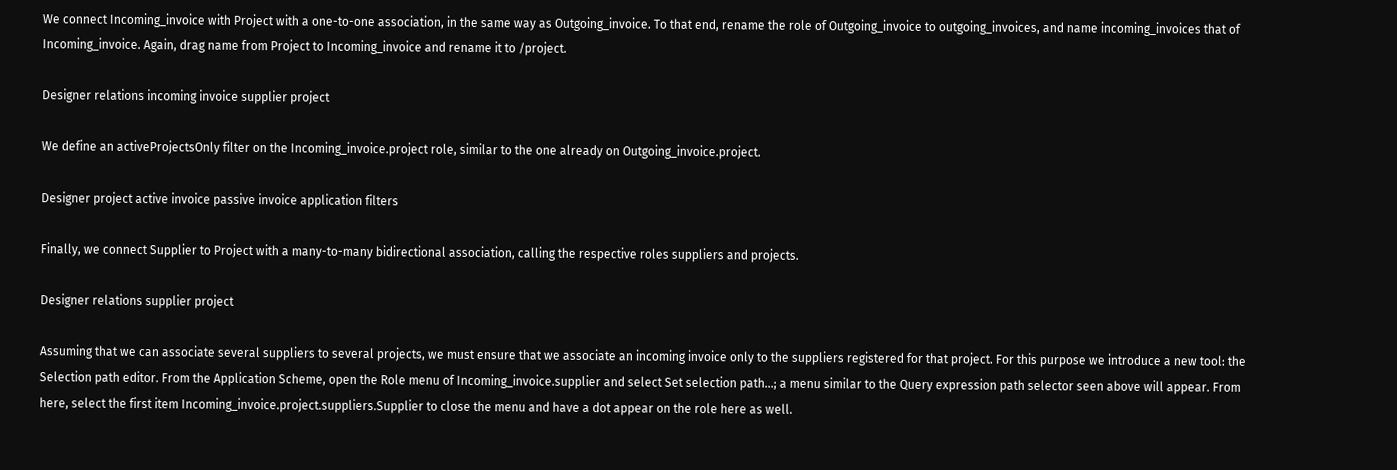We connect Incoming_invoice with Project with a one-to-one association, in the same way as Outgoing_invoice. To that end, rename the role of Outgoing_invoice to outgoing_invoices, and name incoming_invoices that of Incoming_invoice. Again, drag name from Project to Incoming_invoice and rename it to /project.

Designer relations incoming invoice supplier project

We define an activeProjectsOnly filter on the Incoming_invoice.project role, similar to the one already on Outgoing_invoice.project.

Designer project active invoice passive invoice application filters

Finally, we connect Supplier to Project with a many-to-many bidirectional association, calling the respective roles suppliers and projects.

Designer relations supplier project

Assuming that we can associate several suppliers to several projects, we must ensure that we associate an incoming invoice only to the suppliers registered for that project. For this purpose we introduce a new tool: the Selection path editor. From the Application Scheme, open the Role menu of Incoming_invoice.supplier and select Set selection path...; a menu similar to the Query expression path selector seen above will appear. From here, select the first item Incoming_invoice.project.suppliers.Supplier to close the menu and have a dot appear on the role here as well.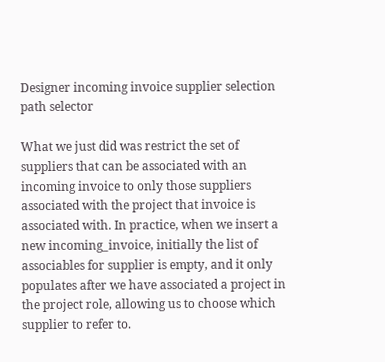Designer incoming invoice supplier selection path selector

What we just did was restrict the set of suppliers that can be associated with an incoming invoice to only those suppliers associated with the project that invoice is associated with. In practice, when we insert a new incoming_invoice, initially the list of associables for supplier is empty, and it only populates after we have associated a project in the project role, allowing us to choose which supplier to refer to.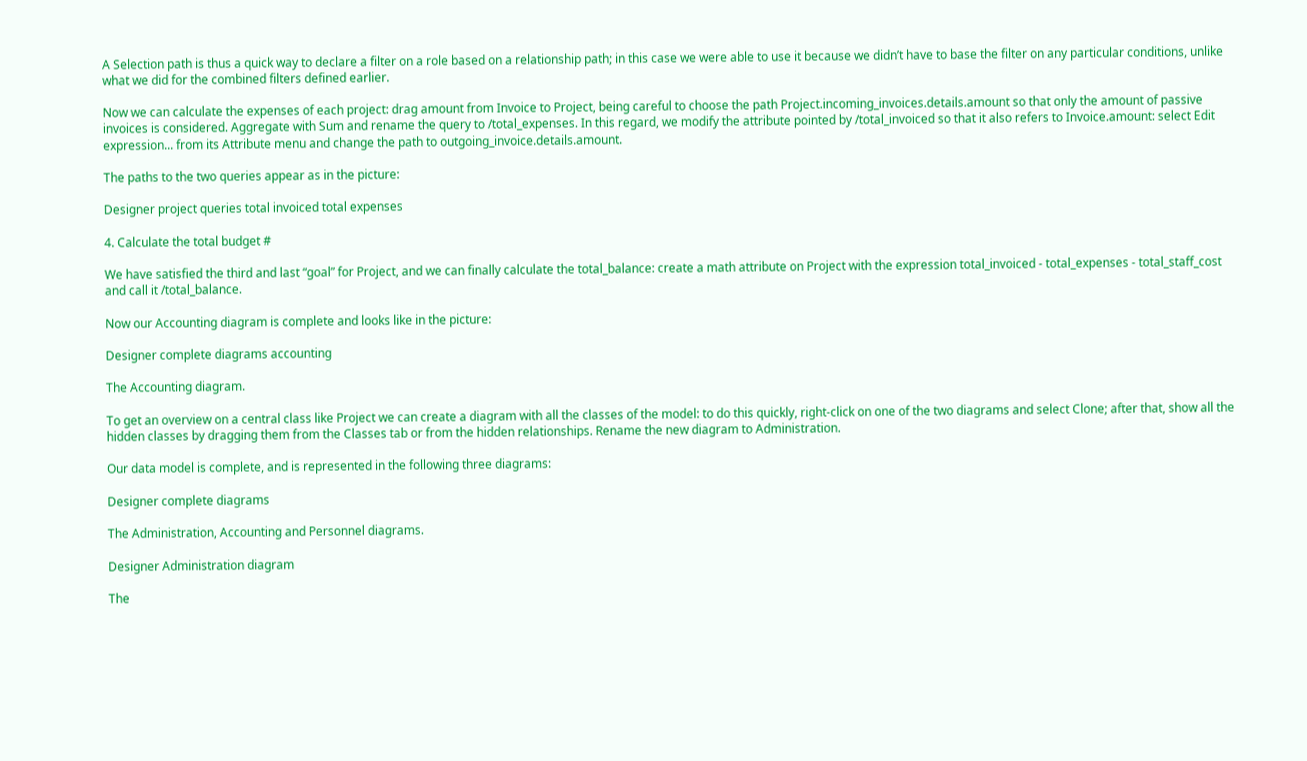A Selection path is thus a quick way to declare a filter on a role based on a relationship path; in this case we were able to use it because we didn’t have to base the filter on any particular conditions, unlike what we did for the combined filters defined earlier.

Now we can calculate the expenses of each project: drag amount from Invoice to Project, being careful to choose the path Project.incoming_invoices.details.amount so that only the amount of passive invoices is considered. Aggregate with Sum and rename the query to /total_expenses. In this regard, we modify the attribute pointed by /total_invoiced so that it also refers to Invoice.amount: select Edit expression... from its Attribute menu and change the path to outgoing_invoice.details.amount.

The paths to the two queries appear as in the picture:

Designer project queries total invoiced total expenses

4. Calculate the total budget #

We have satisfied the third and last “goal” for Project, and we can finally calculate the total_balance: create a math attribute on Project with the expression total_invoiced - total_expenses - total_staff_cost and call it /total_balance.

Now our Accounting diagram is complete and looks like in the picture:

Designer complete diagrams accounting

The Accounting diagram.

To get an overview on a central class like Project we can create a diagram with all the classes of the model: to do this quickly, right-click on one of the two diagrams and select Clone; after that, show all the hidden classes by dragging them from the Classes tab or from the hidden relationships. Rename the new diagram to Administration.

Our data model is complete, and is represented in the following three diagrams:

Designer complete diagrams

The Administration, Accounting and Personnel diagrams.

Designer Administration diagram

The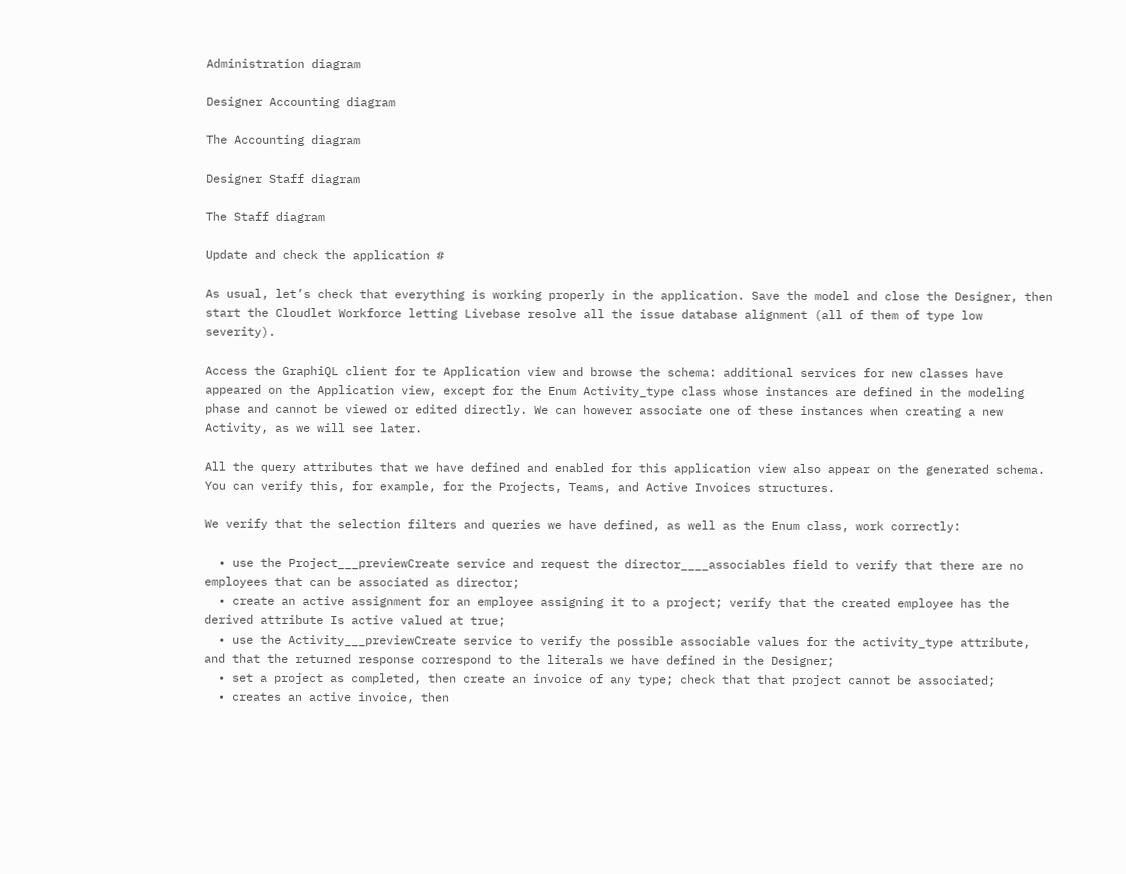Administration diagram

Designer Accounting diagram

The Accounting diagram

Designer Staff diagram

The Staff diagram

Update and check the application #

As usual, let’s check that everything is working properly in the application. Save the model and close the Designer, then start the Cloudlet Workforce letting Livebase resolve all the issue database alignment (all of them of type low severity).

Access the GraphiQL client for te Application view and browse the schema: additional services for new classes have appeared on the Application view, except for the Enum Activity_type class whose instances are defined in the modeling phase and cannot be viewed or edited directly. We can however associate one of these instances when creating a new Activity, as we will see later.

All the query attributes that we have defined and enabled for this application view also appear on the generated schema. You can verify this, for example, for the Projects, Teams, and Active Invoices structures.

We verify that the selection filters and queries we have defined, as well as the Enum class, work correctly:

  • use the Project___previewCreate service and request the director____associables field to verify that there are no employees that can be associated as director;
  • create an active assignment for an employee assigning it to a project; verify that the created employee has the derived attribute Is active valued at true;
  • use the Activity___previewCreate service to verify the possible associable values for the activity_type attribute, and that the returned response correspond to the literals we have defined in the Designer;
  • set a project as completed, then create an invoice of any type; check that that project cannot be associated;
  • creates an active invoice, then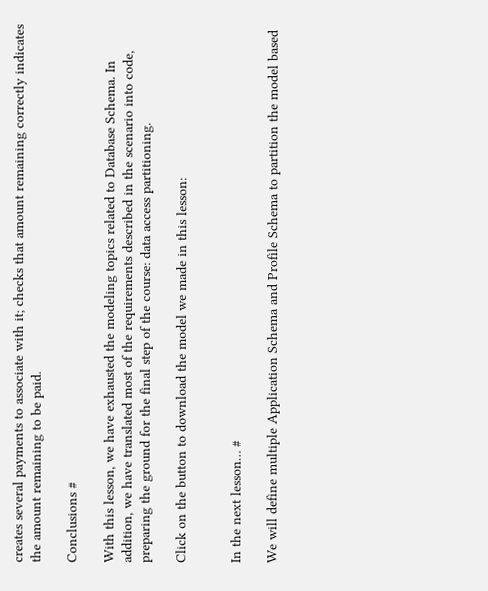creates several payments to associate with it; checks that amount remaining correctly indicates the amount remaining to be paid.

Conclusions #

With this lesson, we have exhausted the modeling topics related to Database Schema. In addition, we have translated most of the requirements described in the scenario into code, preparing the ground for the final step of the course: data access partitioning.

Click on the button to download the model we made in this lesson:


In the next lesson… #

We will define multiple Application Schema and Profile Schema to partition the model based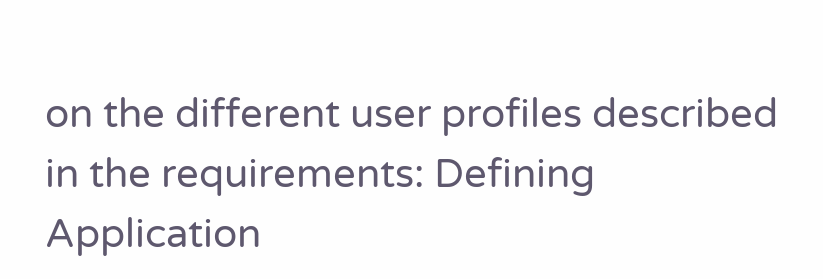on the different user profiles described in the requirements: Defining Application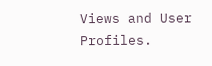Views and User Profiles.